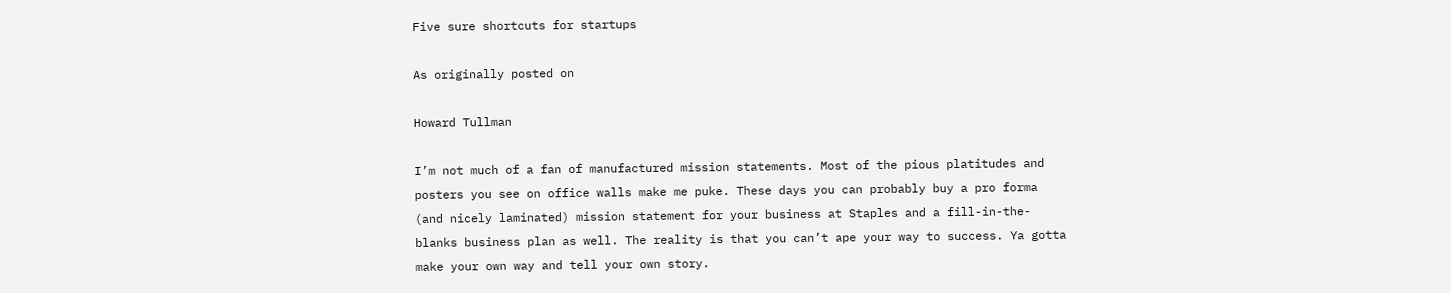Five sure shortcuts for startups

As originally posted on

Howard Tullman

I’m not much of a fan of manufactured mission statements. Most of the pious platitudes and posters you see on office walls make me puke. These days you can probably buy a pro forma (and nicely laminated) mission statement for your business at Staples and a fill-in-the-blanks business plan as well. The reality is that you can’t ape your way to success. Ya gotta make your own way and tell your own story.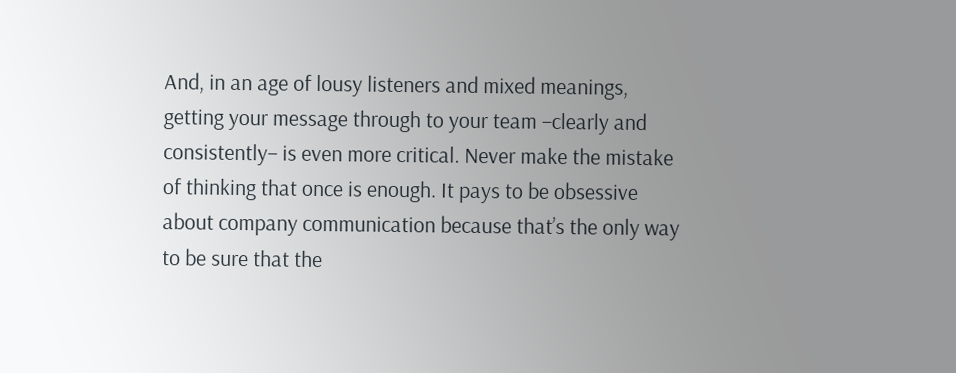And, in an age of lousy listeners and mixed meanings, getting your message through to your team –clearly and consistently– is even more critical. Never make the mistake of thinking that once is enough. It pays to be obsessive about company communication because that’s the only way to be sure that the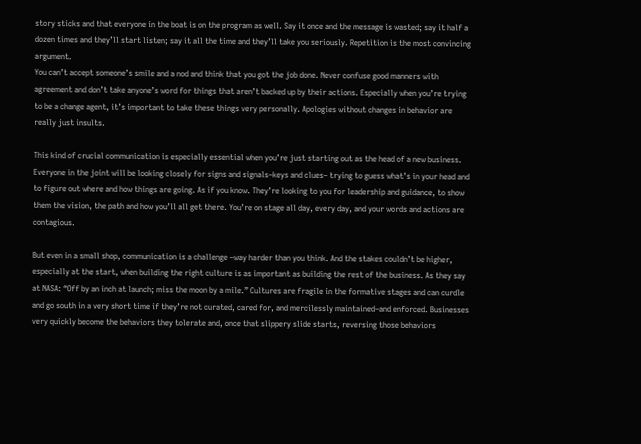story sticks and that everyone in the boat is on the program as well. Say it once and the message is wasted; say it half a dozen times and they’ll start listen; say it all the time and they’ll take you seriously. Repetition is the most convincing argument.
You can’t accept someone’s smile and a nod and think that you got the job done. Never confuse good manners with agreement and don’t take anyone’s word for things that aren’t backed up by their actions. Especially when you’re trying to be a change agent, it’s important to take these things very personally. Apologies without changes in behavior are really just insults.

This kind of crucial communication is especially essential when you’re just starting out as the head of a new business. Everyone in the joint will be looking closely for signs and signals–keys and clues– trying to guess what’s in your head and to figure out where and how things are going. As if you know. They’re looking to you for leadership and guidance, to show them the vision, the path and how you’ll all get there. You’re on stage all day, every day, and your words and actions are contagious.

But even in a small shop, communication is a challenge –way harder than you think. And the stakes couldn’t be higher, especially at the start, when building the right culture is as important as building the rest of the business. As they say at NASA: “Off by an inch at launch; miss the moon by a mile.” Cultures are fragile in the formative stages and can curdle and go south in a very short time if they’re not curated, cared for, and mercilessly maintained–and enforced. Businesses very quickly become the behaviors they tolerate and, once that slippery slide starts, reversing those behaviors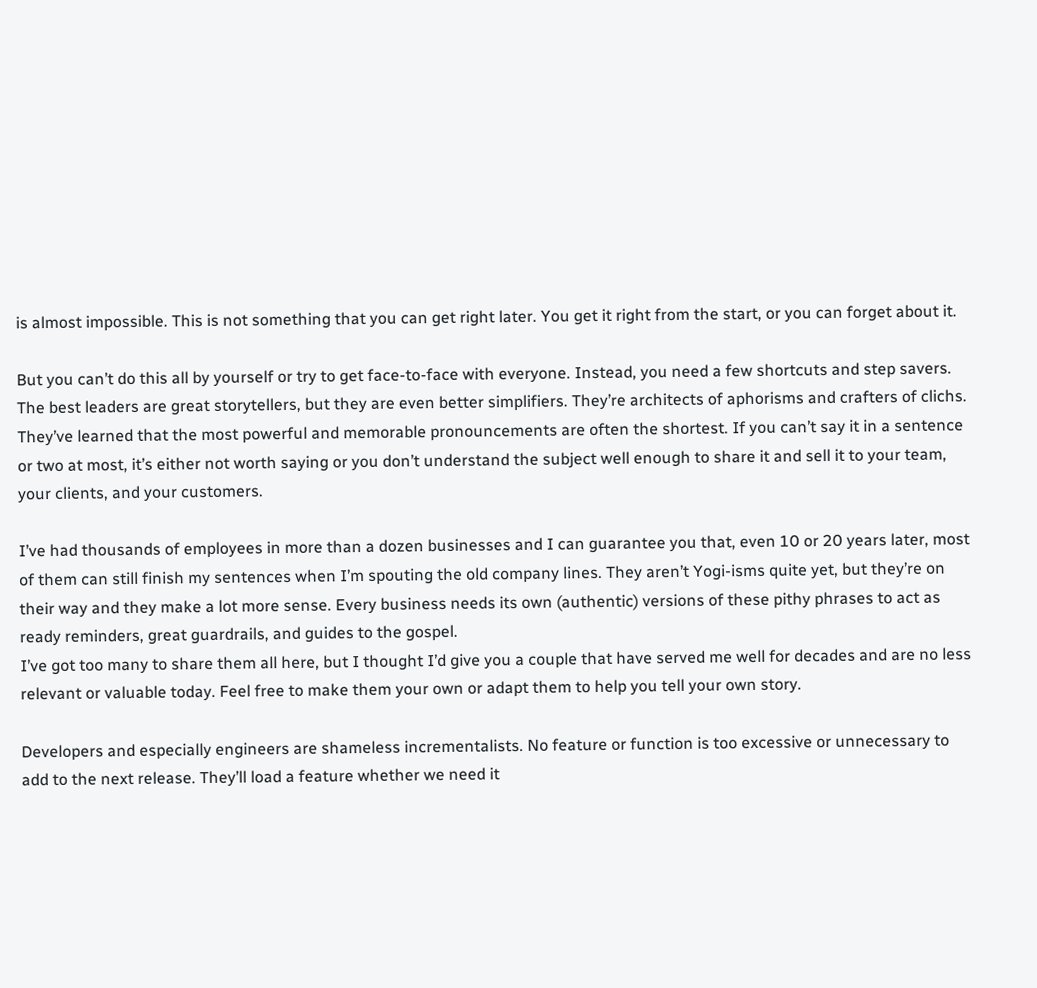is almost impossible. This is not something that you can get right later. You get it right from the start, or you can forget about it.

But you can’t do this all by yourself or try to get face-to-face with everyone. Instead, you need a few shortcuts and step savers. The best leaders are great storytellers, but they are even better simplifiers. They’re architects of aphorisms and crafters of clichs. They’ve learned that the most powerful and memorable pronouncements are often the shortest. If you can’t say it in a sentence or two at most, it’s either not worth saying or you don’t understand the subject well enough to share it and sell it to your team, your clients, and your customers.

I’ve had thousands of employees in more than a dozen businesses and I can guarantee you that, even 10 or 20 years later, most of them can still finish my sentences when I’m spouting the old company lines. They aren’t Yogi-isms quite yet, but they’re on their way and they make a lot more sense. Every business needs its own (authentic) versions of these pithy phrases to act as ready reminders, great guardrails, and guides to the gospel.
I’ve got too many to share them all here, but I thought I’d give you a couple that have served me well for decades and are no less relevant or valuable today. Feel free to make them your own or adapt them to help you tell your own story.

Developers and especially engineers are shameless incrementalists. No feature or function is too excessive or unnecessary to add to the next release. They’ll load a feature whether we need it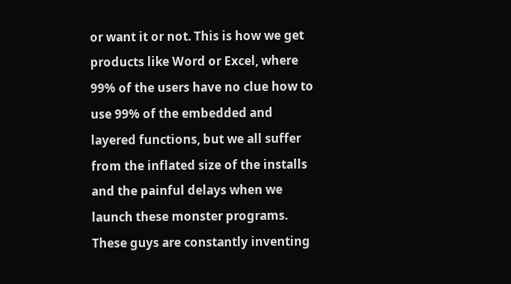or want it or not. This is how we get products like Word or Excel, where 99% of the users have no clue how to use 99% of the embedded and layered functions, but we all suffer from the inflated size of the installs and the painful delays when we launch these monster programs. These guys are constantly inventing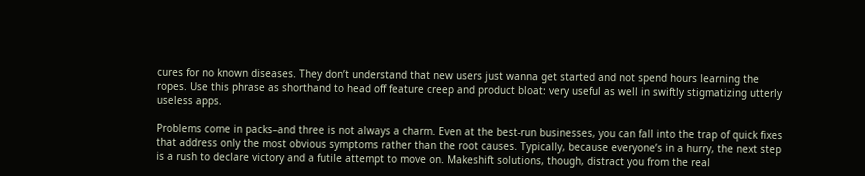cures for no known diseases. They don’t understand that new users just wanna get started and not spend hours learning the ropes. Use this phrase as shorthand to head off feature creep and product bloat: very useful as well in swiftly stigmatizing utterly useless apps.

Problems come in packs–and three is not always a charm. Even at the best-run businesses, you can fall into the trap of quick fixes that address only the most obvious symptoms rather than the root causes. Typically, because everyone’s in a hurry, the next step is a rush to declare victory and a futile attempt to move on. Makeshift solutions, though, distract you from the real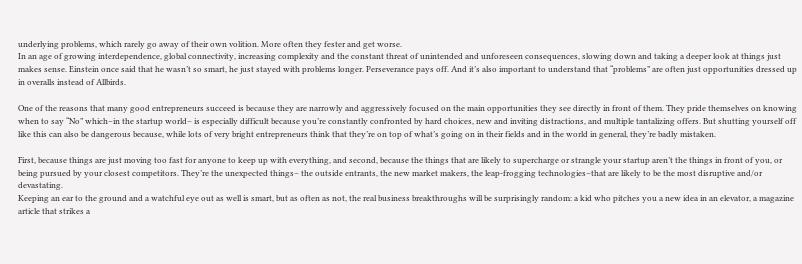underlying problems, which rarely go away of their own volition. More often they fester and get worse.
In an age of growing interdependence, global connectivity, increasing complexity and the constant threat of unintended and unforeseen consequences, slowing down and taking a deeper look at things just makes sense. Einstein once said that he wasn’t so smart, he just stayed with problems longer. Perseverance pays off. And it’s also important to understand that “problems” are often just opportunities dressed up in overalls instead of Allbirds.

One of the reasons that many good entrepreneurs succeed is because they are narrowly and aggressively focused on the main opportunities they see directly in front of them. They pride themselves on knowing when to say “No” which–in the startup world– is especially difficult because you’re constantly confronted by hard choices, new and inviting distractions, and multiple tantalizing offers. But shutting yourself off like this can also be dangerous because, while lots of very bright entrepreneurs think that they’re on top of what’s going on in their fields and in the world in general, they’re badly mistaken.

First, because things are just moving too fast for anyone to keep up with everything, and second, because the things that are likely to supercharge or strangle your startup aren’t the things in front of you, or being pursued by your closest competitors. They’re the unexpected things– the outside entrants, the new market makers, the leap-frogging technologies–that are likely to be the most disruptive and/or devastating.
Keeping an ear to the ground and a watchful eye out as well is smart, but as often as not, the real business breakthroughs will be surprisingly random: a kid who pitches you a new idea in an elevator, a magazine article that strikes a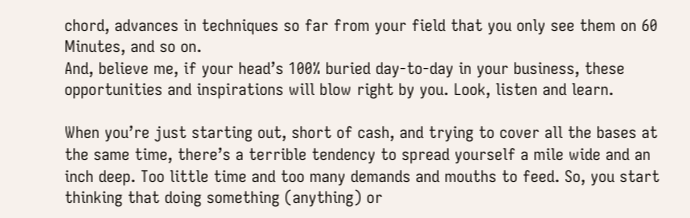chord, advances in techniques so far from your field that you only see them on 60 Minutes, and so on.
And, believe me, if your head’s 100% buried day-to-day in your business, these opportunities and inspirations will blow right by you. Look, listen and learn.

When you’re just starting out, short of cash, and trying to cover all the bases at the same time, there’s a terrible tendency to spread yourself a mile wide and an inch deep. Too little time and too many demands and mouths to feed. So, you start thinking that doing something (anything) or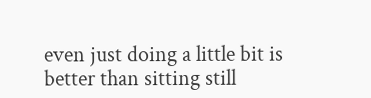even just doing a little bit is better than sitting still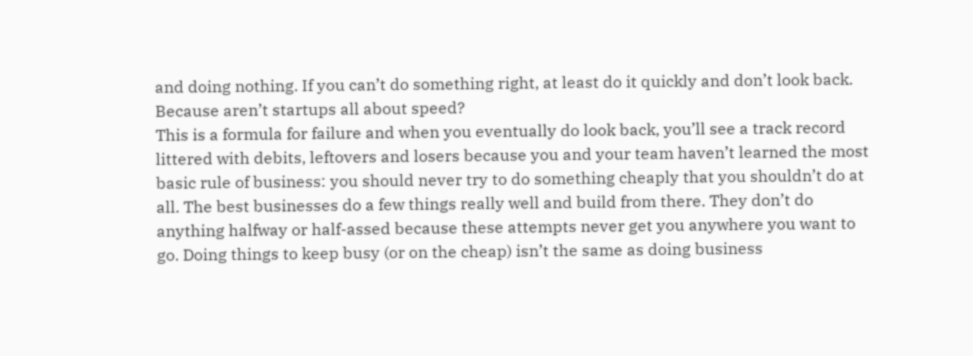and doing nothing. If you can’t do something right, at least do it quickly and don’t look back. Because aren’t startups all about speed?
This is a formula for failure and when you eventually do look back, you’ll see a track record littered with debits, leftovers and losers because you and your team haven’t learned the most basic rule of business: you should never try to do something cheaply that you shouldn’t do at all. The best businesses do a few things really well and build from there. They don’t do anything halfway or half-assed because these attempts never get you anywhere you want to go. Doing things to keep busy (or on the cheap) isn’t the same as doing business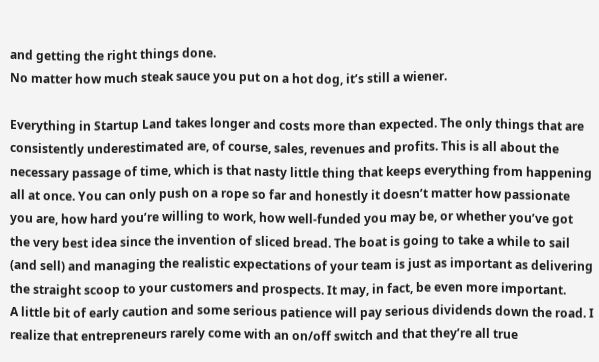and getting the right things done.
No matter how much steak sauce you put on a hot dog, it’s still a wiener.

Everything in Startup Land takes longer and costs more than expected. The only things that are consistently underestimated are, of course, sales, revenues and profits. This is all about the necessary passage of time, which is that nasty little thing that keeps everything from happening all at once. You can only push on a rope so far and honestly it doesn’t matter how passionate you are, how hard you’re willing to work, how well-funded you may be, or whether you’ve got the very best idea since the invention of sliced bread. The boat is going to take a while to sail (and sell) and managing the realistic expectations of your team is just as important as delivering the straight scoop to your customers and prospects. It may, in fact, be even more important.
A little bit of early caution and some serious patience will pay serious dividends down the road. I realize that entrepreneurs rarely come with an on/off switch and that they’re all true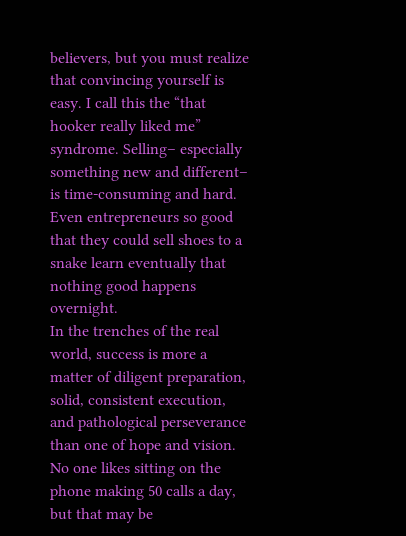believers, but you must realize that convincing yourself is easy. I call this the “that hooker really liked me” syndrome. Selling– especially something new and different– is time-consuming and hard. Even entrepreneurs so good that they could sell shoes to a snake learn eventually that nothing good happens overnight.
In the trenches of the real world, success is more a matter of diligent preparation, solid, consistent execution, and pathological perseverance than one of hope and vision. No one likes sitting on the phone making 50 calls a day, but that may be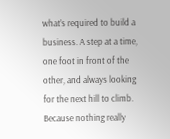what’s required to build a business. A step at a time, one foot in front of the other, and always looking for the next hill to climb. Because nothing really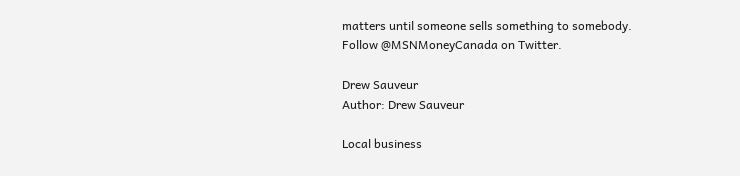matters until someone sells something to somebody.
Follow @MSNMoneyCanada on Twitter.

Drew Sauveur
Author: Drew Sauveur

Local business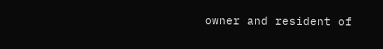owner and resident of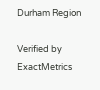Durham Region

Verified by ExactMetrics